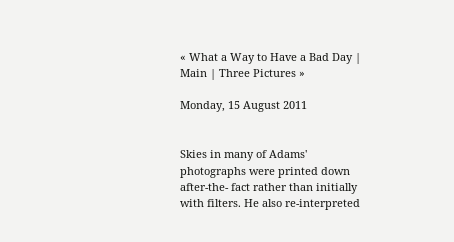« What a Way to Have a Bad Day | Main | Three Pictures »

Monday, 15 August 2011


Skies in many of Adams' photographs were printed down after-the- fact rather than initially with filters. He also re-interpreted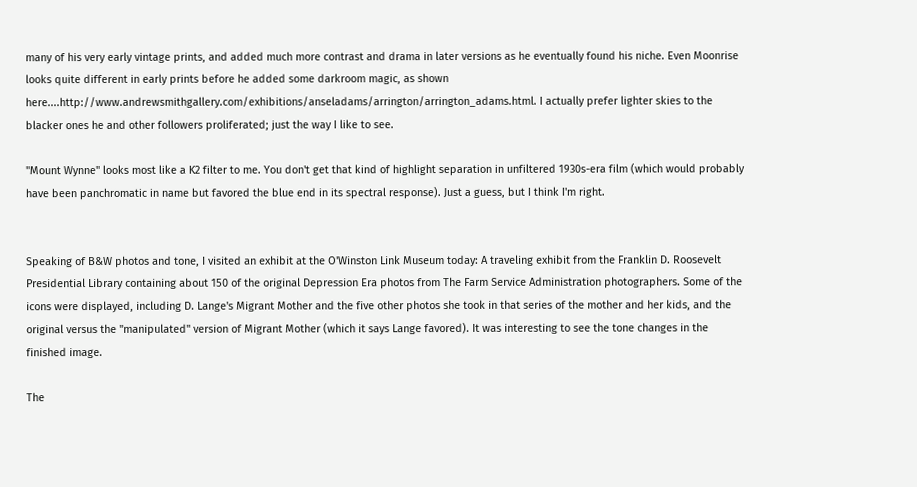many of his very early vintage prints, and added much more contrast and drama in later versions as he eventually found his niche. Even Moonrise looks quite different in early prints before he added some darkroom magic, as shown here....http://www.andrewsmithgallery.com/exhibitions/anseladams/arrington/arrington_adams.html. I actually prefer lighter skies to the blacker ones he and other followers proliferated; just the way I like to see.

"Mount Wynne" looks most like a K2 filter to me. You don't get that kind of highlight separation in unfiltered 1930s-era film (which would probably have been panchromatic in name but favored the blue end in its spectral response). Just a guess, but I think I'm right.


Speaking of B&W photos and tone, I visited an exhibit at the O'Winston Link Museum today: A traveling exhibit from the Franklin D. Roosevelt Presidential Library containing about 150 of the original Depression Era photos from The Farm Service Administration photographers. Some of the icons were displayed, including D. Lange's Migrant Mother and the five other photos she took in that series of the mother and her kids, and the original versus the "manipulated" version of Migrant Mother (which it says Lange favored). It was interesting to see the tone changes in the finished image.

The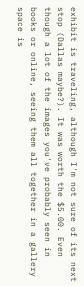exhibit is traveling, although I'm not sure of its next stop (Dallas maybe?). It was worth the $5.00. Even though a lot of the images you've probably seen in books or online, seeing them all together in a gallery space is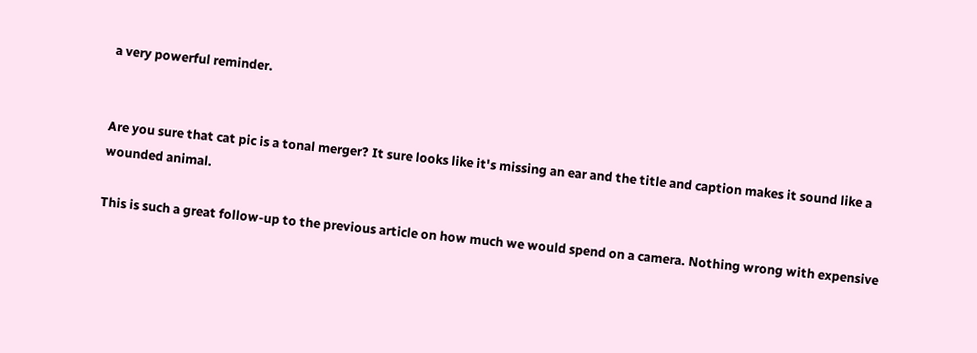a very powerful reminder.


Are you sure that cat pic is a tonal merger? It sure looks like it's missing an ear and the title and caption makes it sound like a wounded animal.

This is such a great follow-up to the previous article on how much we would spend on a camera. Nothing wrong with expensive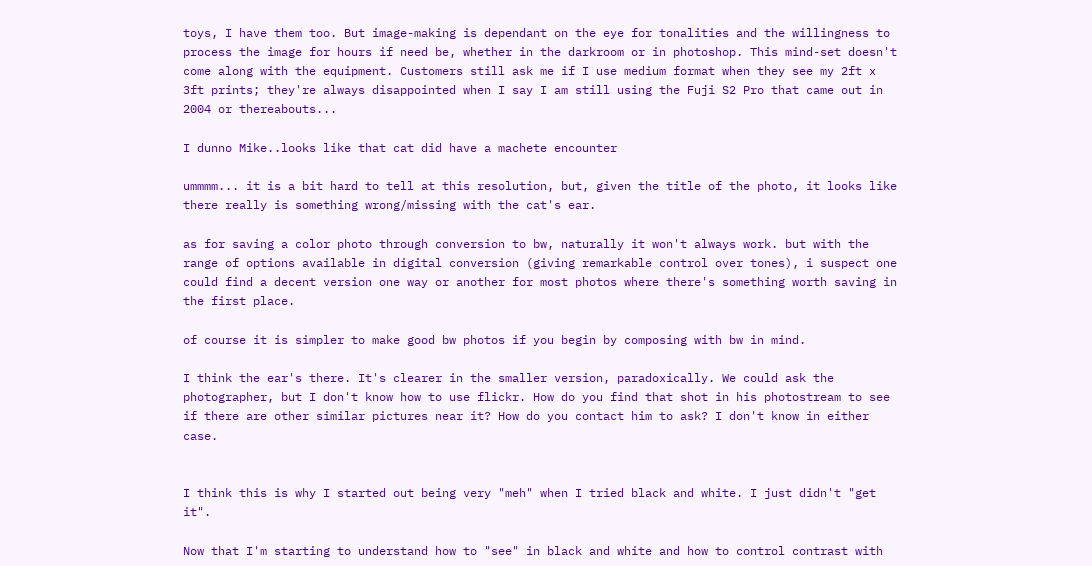toys, I have them too. But image-making is dependant on the eye for tonalities and the willingness to process the image for hours if need be, whether in the darkroom or in photoshop. This mind-set doesn't come along with the equipment. Customers still ask me if I use medium format when they see my 2ft x 3ft prints; they're always disappointed when I say I am still using the Fuji S2 Pro that came out in 2004 or thereabouts...

I dunno Mike..looks like that cat did have a machete encounter

ummmm... it is a bit hard to tell at this resolution, but, given the title of the photo, it looks like there really is something wrong/missing with the cat's ear.

as for saving a color photo through conversion to bw, naturally it won't always work. but with the range of options available in digital conversion (giving remarkable control over tones), i suspect one could find a decent version one way or another for most photos where there's something worth saving in the first place.

of course it is simpler to make good bw photos if you begin by composing with bw in mind.

I think the ear's there. It's clearer in the smaller version, paradoxically. We could ask the photographer, but I don't know how to use flickr. How do you find that shot in his photostream to see if there are other similar pictures near it? How do you contact him to ask? I don't know in either case.


I think this is why I started out being very "meh" when I tried black and white. I just didn't "get it".

Now that I'm starting to understand how to "see" in black and white and how to control contrast with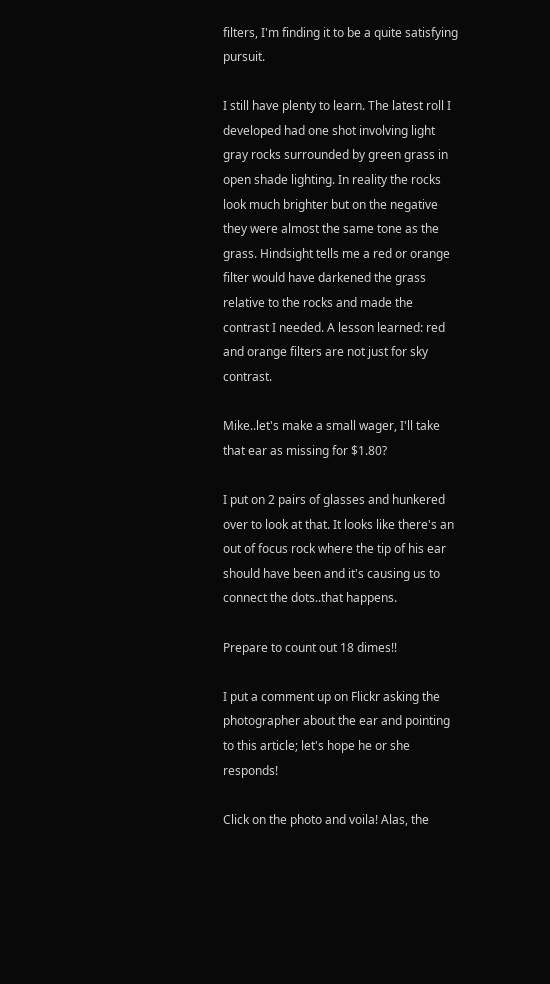filters, I'm finding it to be a quite satisfying pursuit.

I still have plenty to learn. The latest roll I developed had one shot involving light gray rocks surrounded by green grass in open shade lighting. In reality the rocks look much brighter but on the negative they were almost the same tone as the grass. Hindsight tells me a red or orange filter would have darkened the grass relative to the rocks and made the contrast I needed. A lesson learned: red and orange filters are not just for sky contrast.

Mike..let's make a small wager, I'll take that ear as missing for $1.80?

I put on 2 pairs of glasses and hunkered over to look at that. It looks like there's an out of focus rock where the tip of his ear should have been and it's causing us to connect the dots..that happens.

Prepare to count out 18 dimes!!

I put a comment up on Flickr asking the photographer about the ear and pointing to this article; let's hope he or she responds!

Click on the photo and voila! Alas, the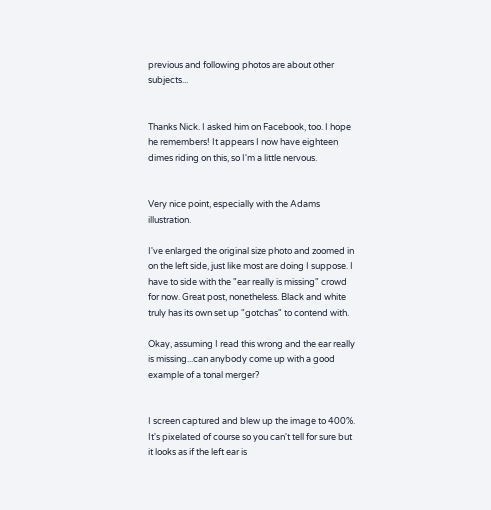previous and following photos are about other subjects...


Thanks Nick. I asked him on Facebook, too. I hope he remembers! It appears I now have eighteen dimes riding on this, so I'm a little nervous.


Very nice point, especially with the Adams illustration.

I've enlarged the original size photo and zoomed in on the left side, just like most are doing I suppose. I have to side with the "ear really is missing" crowd for now. Great post, nonetheless. Black and white truly has its own set up "gotchas" to contend with.

Okay, assuming I read this wrong and the ear really is missing...can anybody come up with a good example of a tonal merger?


I screen captured and blew up the image to 400%. It's pixelated of course so you can't tell for sure but it looks as if the left ear is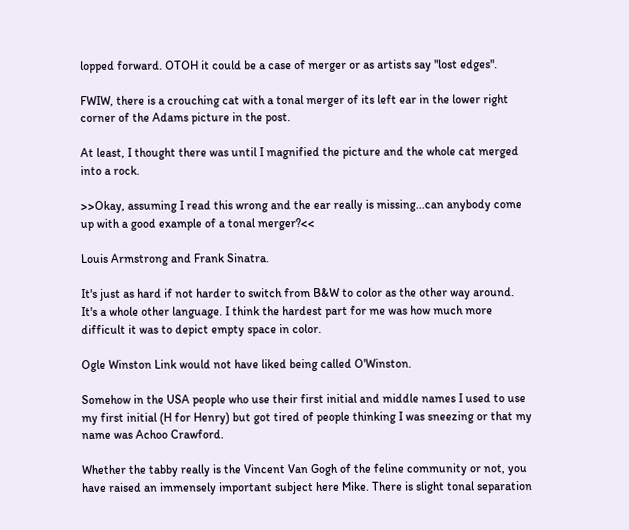lopped forward. OTOH it could be a case of merger or as artists say "lost edges".

FWIW, there is a crouching cat with a tonal merger of its left ear in the lower right corner of the Adams picture in the post.

At least, I thought there was until I magnified the picture and the whole cat merged into a rock.

>>Okay, assuming I read this wrong and the ear really is missing...can anybody come up with a good example of a tonal merger?<<

Louis Armstrong and Frank Sinatra.

It's just as hard if not harder to switch from B&W to color as the other way around. It's a whole other language. I think the hardest part for me was how much more difficult it was to depict empty space in color.

Ogle Winston Link would not have liked being called O'Winston.

Somehow in the USA people who use their first initial and middle names I used to use my first initial (H for Henry) but got tired of people thinking I was sneezing or that my name was Achoo Crawford.

Whether the tabby really is the Vincent Van Gogh of the feline community or not, you have raised an immensely important subject here Mike. There is slight tonal separation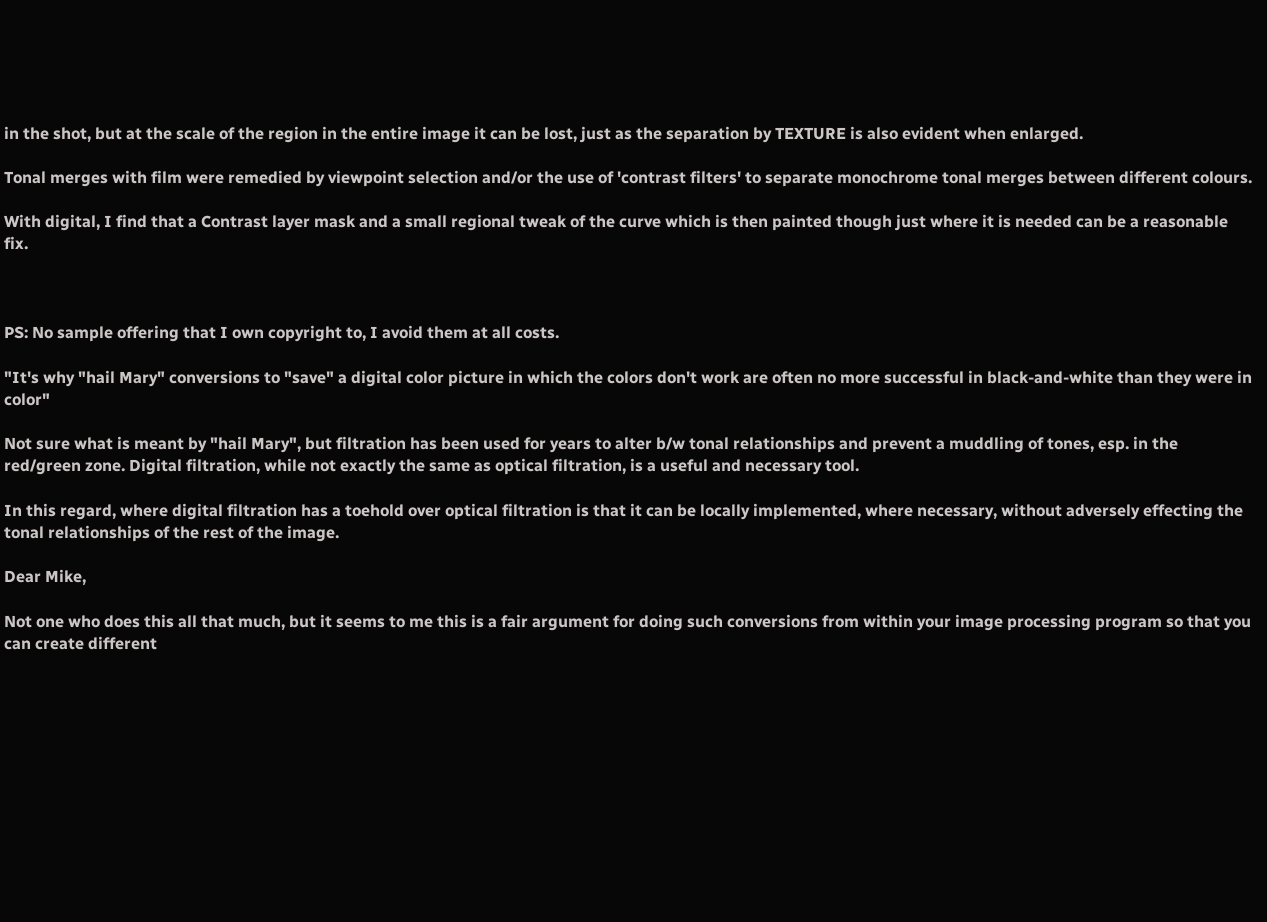in the shot, but at the scale of the region in the entire image it can be lost, just as the separation by TEXTURE is also evident when enlarged.

Tonal merges with film were remedied by viewpoint selection and/or the use of 'contrast filters' to separate monochrome tonal merges between different colours.

With digital, I find that a Contrast layer mask and a small regional tweak of the curve which is then painted though just where it is needed can be a reasonable fix.



PS: No sample offering that I own copyright to, I avoid them at all costs.

"It's why "hail Mary" conversions to "save" a digital color picture in which the colors don't work are often no more successful in black-and-white than they were in color"

Not sure what is meant by "hail Mary", but filtration has been used for years to alter b/w tonal relationships and prevent a muddling of tones, esp. in the red/green zone. Digital filtration, while not exactly the same as optical filtration, is a useful and necessary tool.

In this regard, where digital filtration has a toehold over optical filtration is that it can be locally implemented, where necessary, without adversely effecting the tonal relationships of the rest of the image.

Dear Mike,

Not one who does this all that much, but it seems to me this is a fair argument for doing such conversions from within your image processing program so that you can create different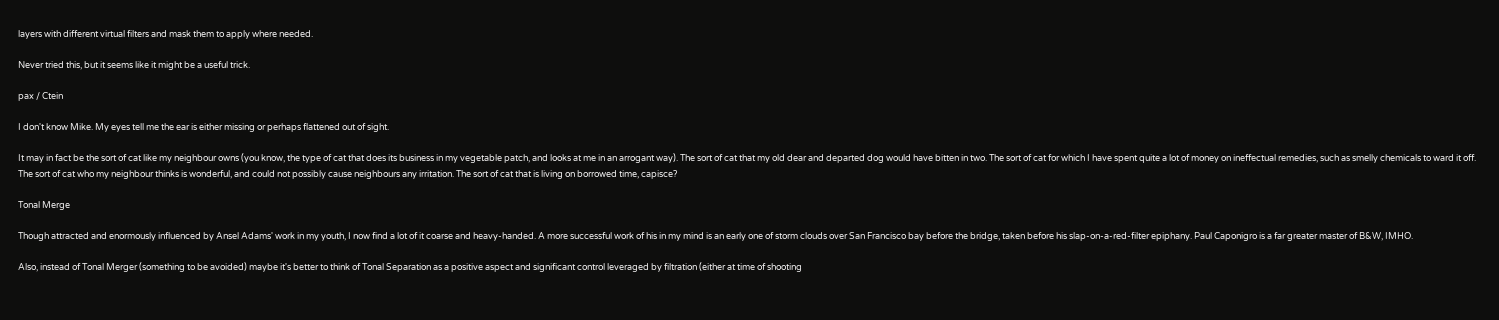layers with different virtual filters and mask them to apply where needed.

Never tried this, but it seems like it might be a useful trick.

pax / Ctein

I don't know Mike. My eyes tell me the ear is either missing or perhaps flattened out of sight.

It may in fact be the sort of cat like my neighbour owns (you know, the type of cat that does its business in my vegetable patch, and looks at me in an arrogant way). The sort of cat that my old dear and departed dog would have bitten in two. The sort of cat for which I have spent quite a lot of money on ineffectual remedies, such as smelly chemicals to ward it off. The sort of cat who my neighbour thinks is wonderful, and could not possibly cause neighbours any irritation. The sort of cat that is living on borrowed time, capisce?

Tonal Merge

Though attracted and enormously influenced by Ansel Adams' work in my youth, I now find a lot of it coarse and heavy-handed. A more successful work of his in my mind is an early one of storm clouds over San Francisco bay before the bridge, taken before his slap-on-a-red-filter epiphany. Paul Caponigro is a far greater master of B&W, IMHO.

Also, instead of Tonal Merger (something to be avoided) maybe it's better to think of Tonal Separation as a positive aspect and significant control leveraged by filtration (either at time of shooting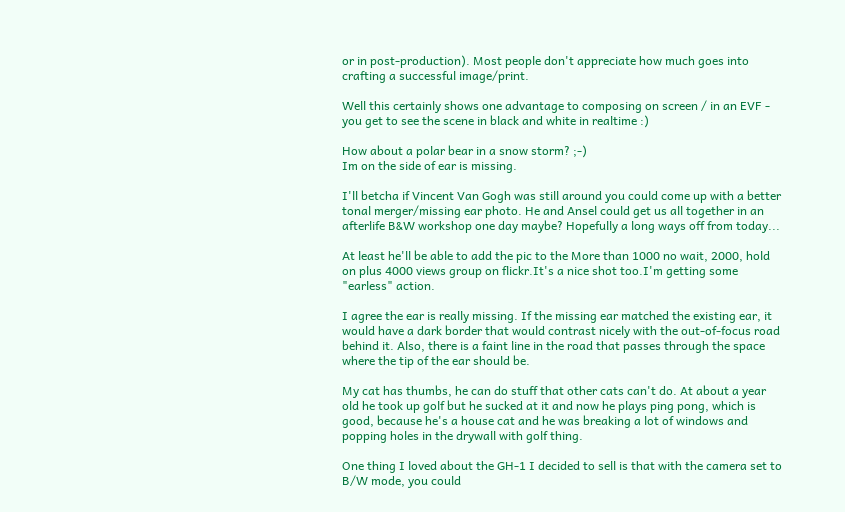or in post-production). Most people don't appreciate how much goes into crafting a successful image/print.

Well this certainly shows one advantage to composing on screen / in an EVF - you get to see the scene in black and white in realtime :)

How about a polar bear in a snow storm? ;-)
Im on the side of ear is missing.

I'll betcha if Vincent Van Gogh was still around you could come up with a better tonal merger/missing ear photo. He and Ansel could get us all together in an afterlife B&W workshop one day maybe? Hopefully a long ways off from today...

At least he'll be able to add the pic to the More than 1000 no wait, 2000, hold on plus 4000 views group on flickr.It's a nice shot too.I'm getting some "earless" action.

I agree the ear is really missing. If the missing ear matched the existing ear, it would have a dark border that would contrast nicely with the out-of-focus road behind it. Also, there is a faint line in the road that passes through the space where the tip of the ear should be.

My cat has thumbs, he can do stuff that other cats can't do. At about a year old he took up golf but he sucked at it and now he plays ping pong, which is good, because he's a house cat and he was breaking a lot of windows and popping holes in the drywall with golf thing.

One thing I loved about the GH-1 I decided to sell is that with the camera set to B/W mode, you could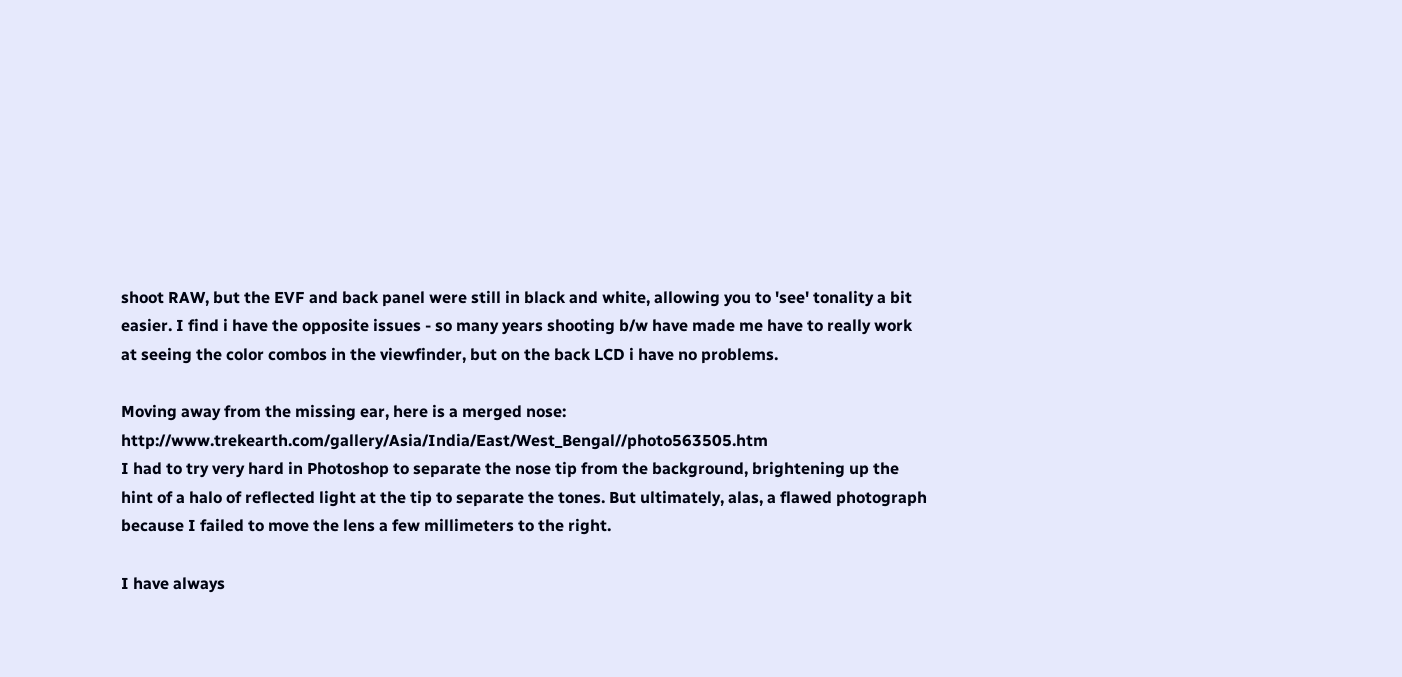shoot RAW, but the EVF and back panel were still in black and white, allowing you to 'see' tonality a bit easier. I find i have the opposite issues - so many years shooting b/w have made me have to really work at seeing the color combos in the viewfinder, but on the back LCD i have no problems.

Moving away from the missing ear, here is a merged nose: http://www.trekearth.com/gallery/Asia/India/East/West_Bengal//photo563505.htm
I had to try very hard in Photoshop to separate the nose tip from the background, brightening up the hint of a halo of reflected light at the tip to separate the tones. But ultimately, alas, a flawed photograph because I failed to move the lens a few millimeters to the right.

I have always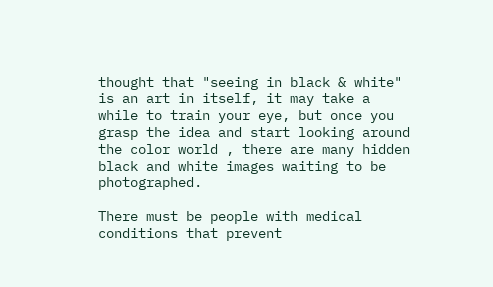thought that "seeing in black & white" is an art in itself, it may take a while to train your eye, but once you grasp the idea and start looking around the color world , there are many hidden black and white images waiting to be photographed.

There must be people with medical conditions that prevent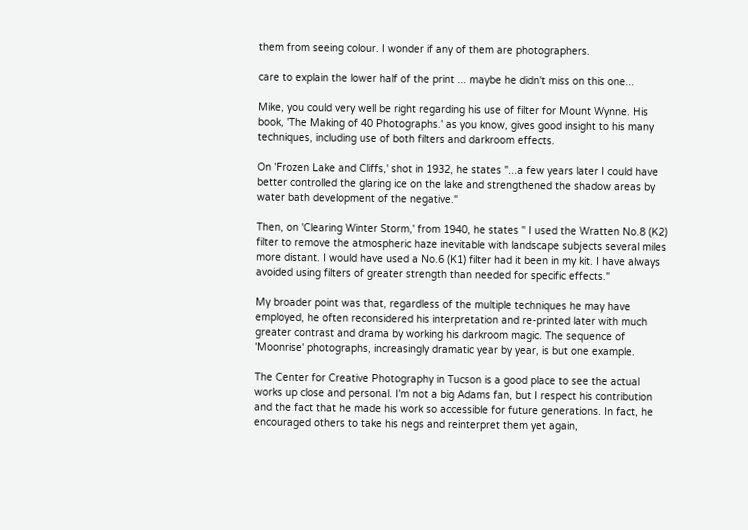them from seeing colour. I wonder if any of them are photographers.

care to explain the lower half of the print ... maybe he didn't miss on this one...

Mike, you could very well be right regarding his use of filter for Mount Wynne. His book, 'The Making of 40 Photographs.' as you know, gives good insight to his many techniques, including use of both filters and darkroom effects.

On 'Frozen Lake and Cliffs,' shot in 1932, he states "...a few years later I could have better controlled the glaring ice on the lake and strengthened the shadow areas by water bath development of the negative."

Then, on 'Clearing Winter Storm,' from 1940, he states " I used the Wratten No.8 (K2) filter to remove the atmospheric haze inevitable with landscape subjects several miles more distant. I would have used a No.6 (K1) filter had it been in my kit. I have always avoided using filters of greater strength than needed for specific effects."

My broader point was that, regardless of the multiple techniques he may have employed, he often reconsidered his interpretation and re-printed later with much greater contrast and drama by working his darkroom magic. The sequence of 'Moonrise' photographs, increasingly dramatic year by year, is but one example.

The Center for Creative Photography in Tucson is a good place to see the actual works up close and personal. I'm not a big Adams fan, but I respect his contribution and the fact that he made his work so accessible for future generations. In fact, he encouraged others to take his negs and reinterpret them yet again,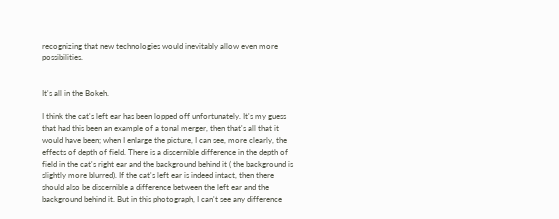recognizing that new technologies would inevitably allow even more possibilities.


It's all in the Bokeh.

I think the cat's left ear has been lopped off unfortunately. It's my guess that had this been an example of a tonal merger, then that's all that it would have been; when I enlarge the picture, I can see, more clearly, the effects of depth of field. There is a discernible difference in the depth of field in the cat's right ear and the background behind it ( the background is slightly more blurred). If the cat's left ear is indeed intact, then there should also be discernible a difference between the left ear and the background behind it. But in this photograph, I can't see any difference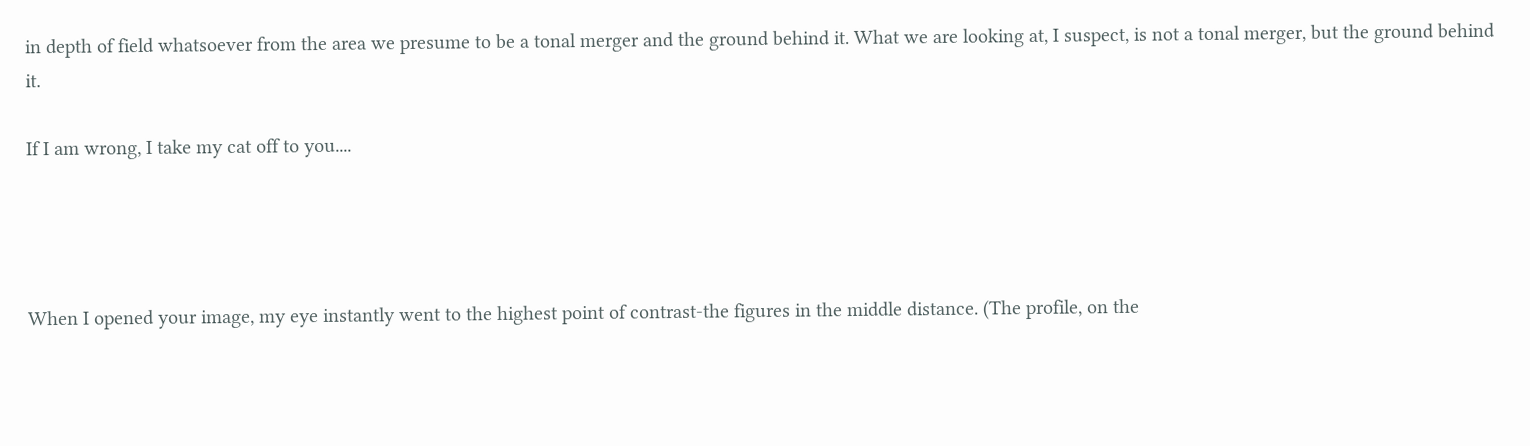in depth of field whatsoever from the area we presume to be a tonal merger and the ground behind it. What we are looking at, I suspect, is not a tonal merger, but the ground behind it.

If I am wrong, I take my cat off to you....




When I opened your image, my eye instantly went to the highest point of contrast-the figures in the middle distance. (The profile, on the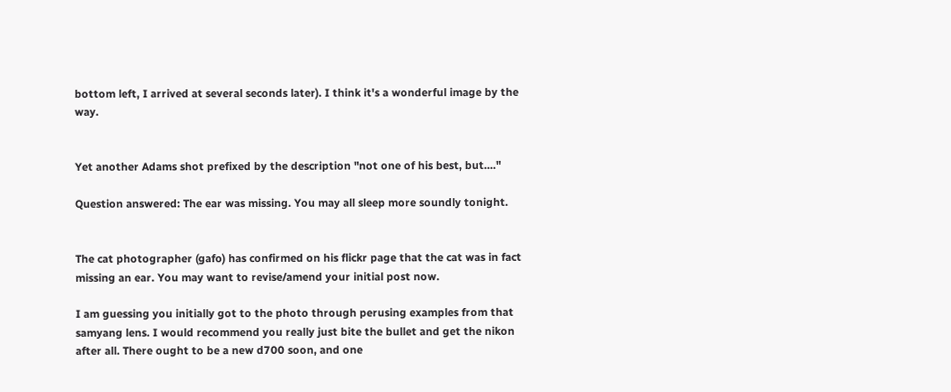bottom left, I arrived at several seconds later). I think it's a wonderful image by the way.


Yet another Adams shot prefixed by the description "not one of his best, but...."

Question answered: The ear was missing. You may all sleep more soundly tonight.


The cat photographer (gafo) has confirmed on his flickr page that the cat was in fact missing an ear. You may want to revise/amend your initial post now.

I am guessing you initially got to the photo through perusing examples from that samyang lens. I would recommend you really just bite the bullet and get the nikon after all. There ought to be a new d700 soon, and one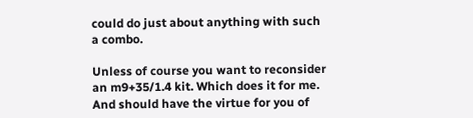could do just about anything with such a combo.

Unless of course you want to reconsider an m9+35/1.4 kit. Which does it for me. And should have the virtue for you of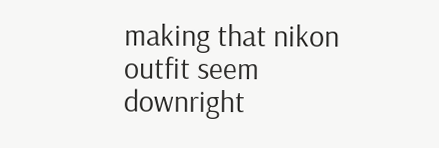making that nikon outfit seem downright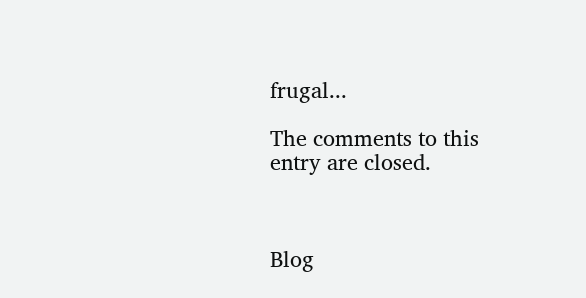frugal...

The comments to this entry are closed.



Blog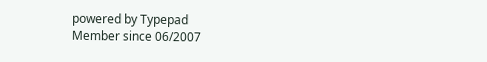powered by Typepad
Member since 06/2007